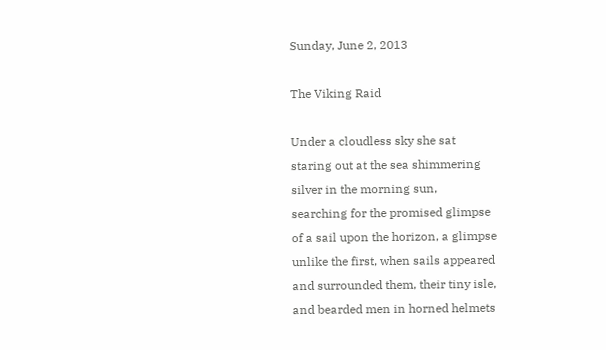Sunday, June 2, 2013

The Viking Raid

Under a cloudless sky she sat
staring out at the sea shimmering
silver in the morning sun,
searching for the promised glimpse
of a sail upon the horizon, a glimpse
unlike the first, when sails appeared
and surrounded them, their tiny isle,
and bearded men in horned helmets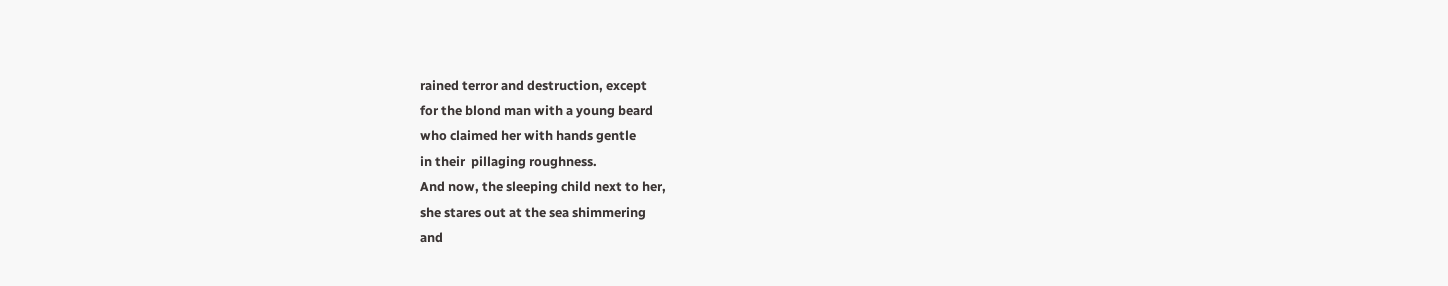rained terror and destruction, except
for the blond man with a young beard
who claimed her with hands gentle
in their  pillaging roughness.
And now, the sleeping child next to her,
she stares out at the sea shimmering
and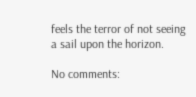feels the terror of not seeing
a sail upon the horizon.

No comments: